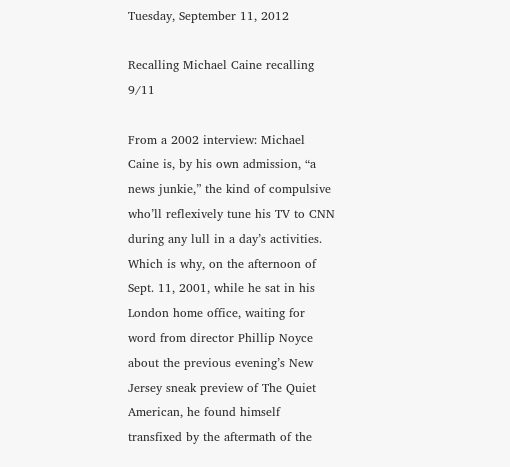Tuesday, September 11, 2012

Recalling Michael Caine recalling 9/11

From a 2002 interview: Michael Caine is, by his own admission, “a news junkie,” the kind of compulsive who’ll reflexively tune his TV to CNN during any lull in a day’s activities. Which is why, on the afternoon of Sept. 11, 2001, while he sat in his London home office, waiting for word from director Phillip Noyce about the previous evening’s New Jersey sneak preview of The Quiet American, he found himself transfixed by the aftermath of the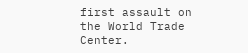first assault on the World Trade Center.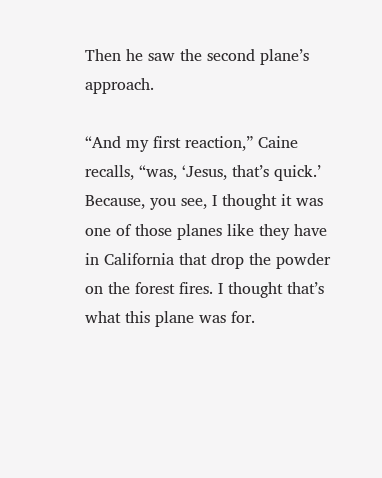Then he saw the second plane’s approach.

“And my first reaction,” Caine recalls, “was, ‘Jesus, that’s quick.’ Because, you see, I thought it was one of those planes like they have in California that drop the powder on the forest fires. I thought that’s what this plane was for.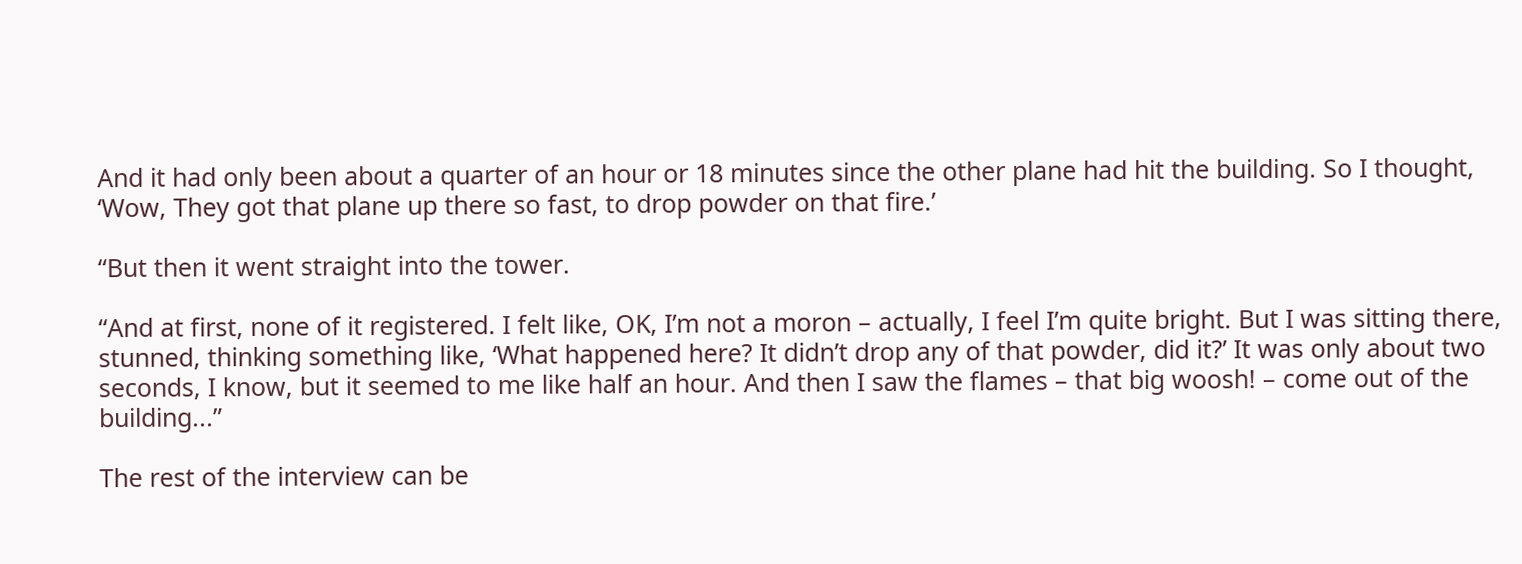And it had only been about a quarter of an hour or 18 minutes since the other plane had hit the building. So I thought, ‘Wow, They got that plane up there so fast, to drop powder on that fire.’

“But then it went straight into the tower.

“And at first, none of it registered. I felt like, OK, I’m not a moron – actually, I feel I’m quite bright. But I was sitting there, stunned, thinking something like, ‘What happened here? It didn’t drop any of that powder, did it?’ It was only about two seconds, I know, but it seemed to me like half an hour. And then I saw the flames – that big woosh! – come out of the building...”

The rest of the interview can be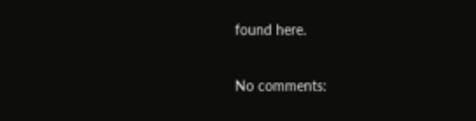found here.

No comments: